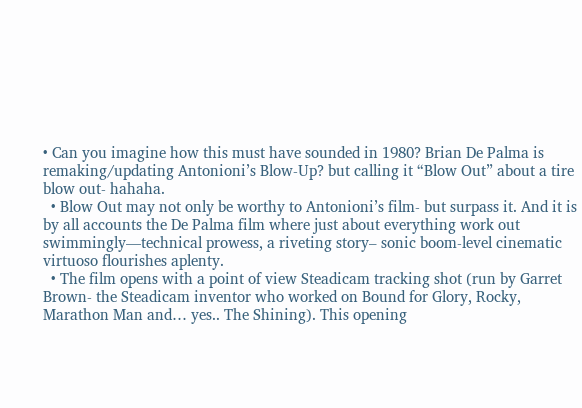• Can you imagine how this must have sounded in 1980? Brian De Palma is remaking/updating Antonioni’s Blow-Up? but calling it “Blow Out” about a tire blow out- hahaha.
  • Blow Out may not only be worthy to Antonioni’s film- but surpass it. And it is by all accounts the De Palma film where just about everything work out swimmingly—technical prowess, a riveting story– sonic boom-level cinematic virtuoso flourishes aplenty.
  • The film opens with a point of view Steadicam tracking shot (run by Garret Brown- the Steadicam inventor who worked on Bound for Glory, Rocky, Marathon Man and… yes.. The Shining). This opening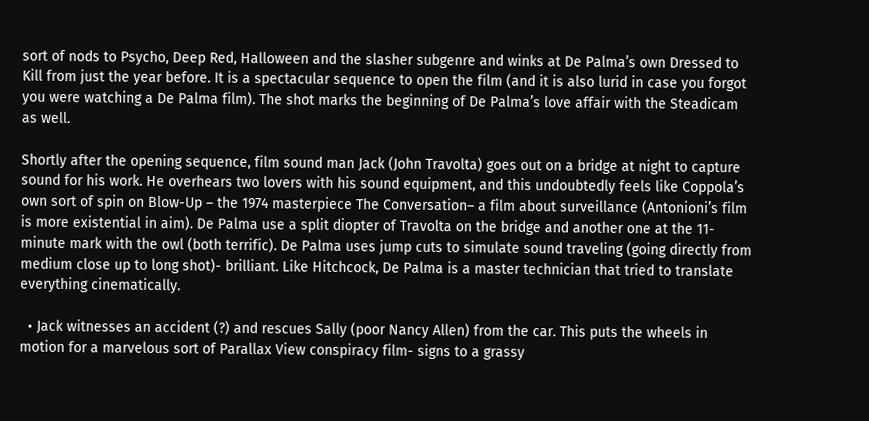sort of nods to Psycho, Deep Red, Halloween and the slasher subgenre and winks at De Palma’s own Dressed to Kill from just the year before. It is a spectacular sequence to open the film (and it is also lurid in case you forgot you were watching a De Palma film). The shot marks the beginning of De Palma’s love affair with the Steadicam as well.

Shortly after the opening sequence, film sound man Jack (John Travolta) goes out on a bridge at night to capture sound for his work. He overhears two lovers with his sound equipment, and this undoubtedly feels like Coppola’s own sort of spin on Blow-Up – the 1974 masterpiece The Conversation– a film about surveillance (Antonioni’s film is more existential in aim). De Palma use a split diopter of Travolta on the bridge and another one at the 11-minute mark with the owl (both terrific). De Palma uses jump cuts to simulate sound traveling (going directly from medium close up to long shot)- brilliant. Like Hitchcock, De Palma is a master technician that tried to translate everything cinematically.

  • Jack witnesses an accident (?) and rescues Sally (poor Nancy Allen) from the car. This puts the wheels in motion for a marvelous sort of Parallax View conspiracy film- signs to a grassy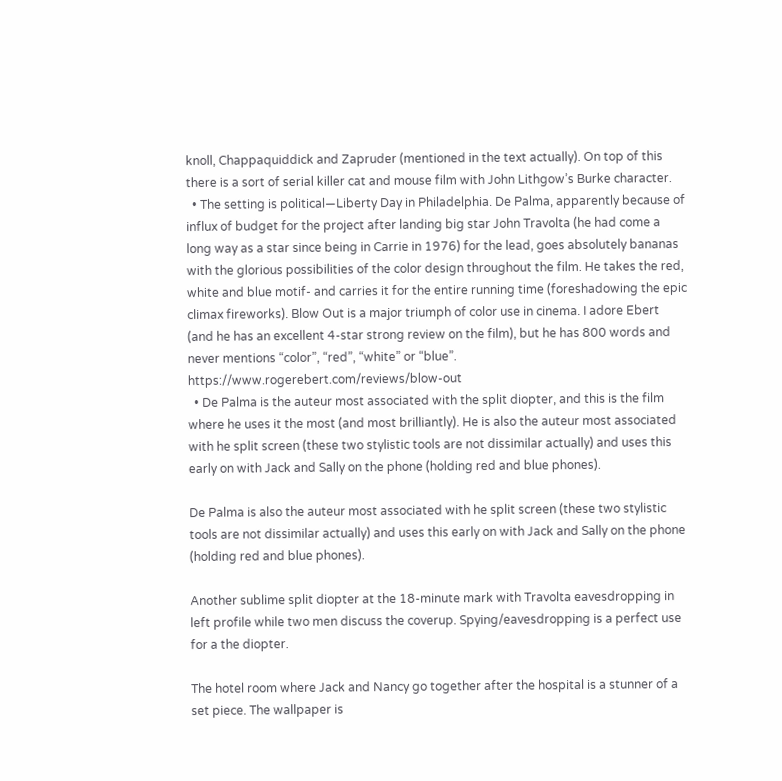knoll, Chappaquiddick and Zapruder (mentioned in the text actually). On top of this there is a sort of serial killer cat and mouse film with John Lithgow’s Burke character.
  • The setting is political—Liberty Day in Philadelphia. De Palma, apparently because of influx of budget for the project after landing big star John Travolta (he had come a long way as a star since being in Carrie in 1976) for the lead, goes absolutely bananas with the glorious possibilities of the color design throughout the film. He takes the red, white and blue motif- and carries it for the entire running time (foreshadowing the epic climax fireworks). Blow Out is a major triumph of color use in cinema. I adore Ebert (and he has an excellent 4-star strong review on the film), but he has 800 words and never mentions “color”, “red”, “white” or “blue”. https://www.rogerebert.com/reviews/blow-out
  • De Palma is the auteur most associated with the split diopter, and this is the film where he uses it the most (and most brilliantly). He is also the auteur most associated with he split screen (these two stylistic tools are not dissimilar actually) and uses this early on with Jack and Sally on the phone (holding red and blue phones).

De Palma is also the auteur most associated with he split screen (these two stylistic tools are not dissimilar actually) and uses this early on with Jack and Sally on the phone (holding red and blue phones).

Another sublime split diopter at the 18-minute mark with Travolta eavesdropping in left profile while two men discuss the coverup. Spying/eavesdropping is a perfect use for a the diopter.

The hotel room where Jack and Nancy go together after the hospital is a stunner of a set piece. The wallpaper is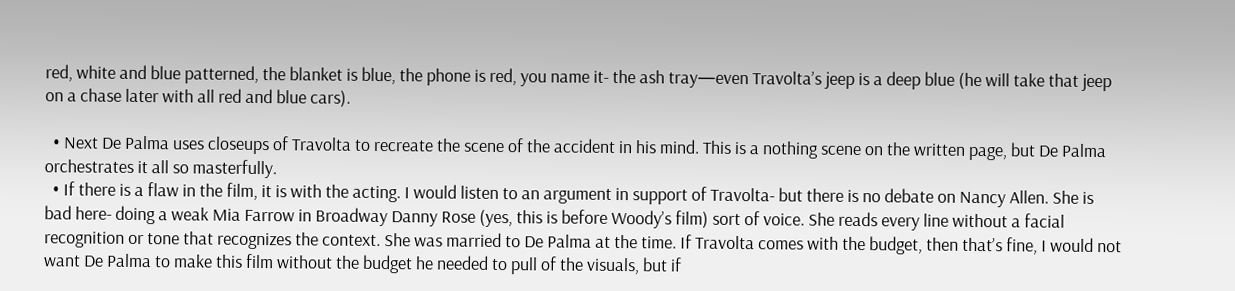red, white and blue patterned, the blanket is blue, the phone is red, you name it- the ash tray—even Travolta’s jeep is a deep blue (he will take that jeep on a chase later with all red and blue cars).

  • Next De Palma uses closeups of Travolta to recreate the scene of the accident in his mind. This is a nothing scene on the written page, but De Palma orchestrates it all so masterfully.
  • If there is a flaw in the film, it is with the acting. I would listen to an argument in support of Travolta- but there is no debate on Nancy Allen. She is bad here- doing a weak Mia Farrow in Broadway Danny Rose (yes, this is before Woody’s film) sort of voice. She reads every line without a facial recognition or tone that recognizes the context. She was married to De Palma at the time. If Travolta comes with the budget, then that’s fine, I would not want De Palma to make this film without the budget he needed to pull of the visuals, but if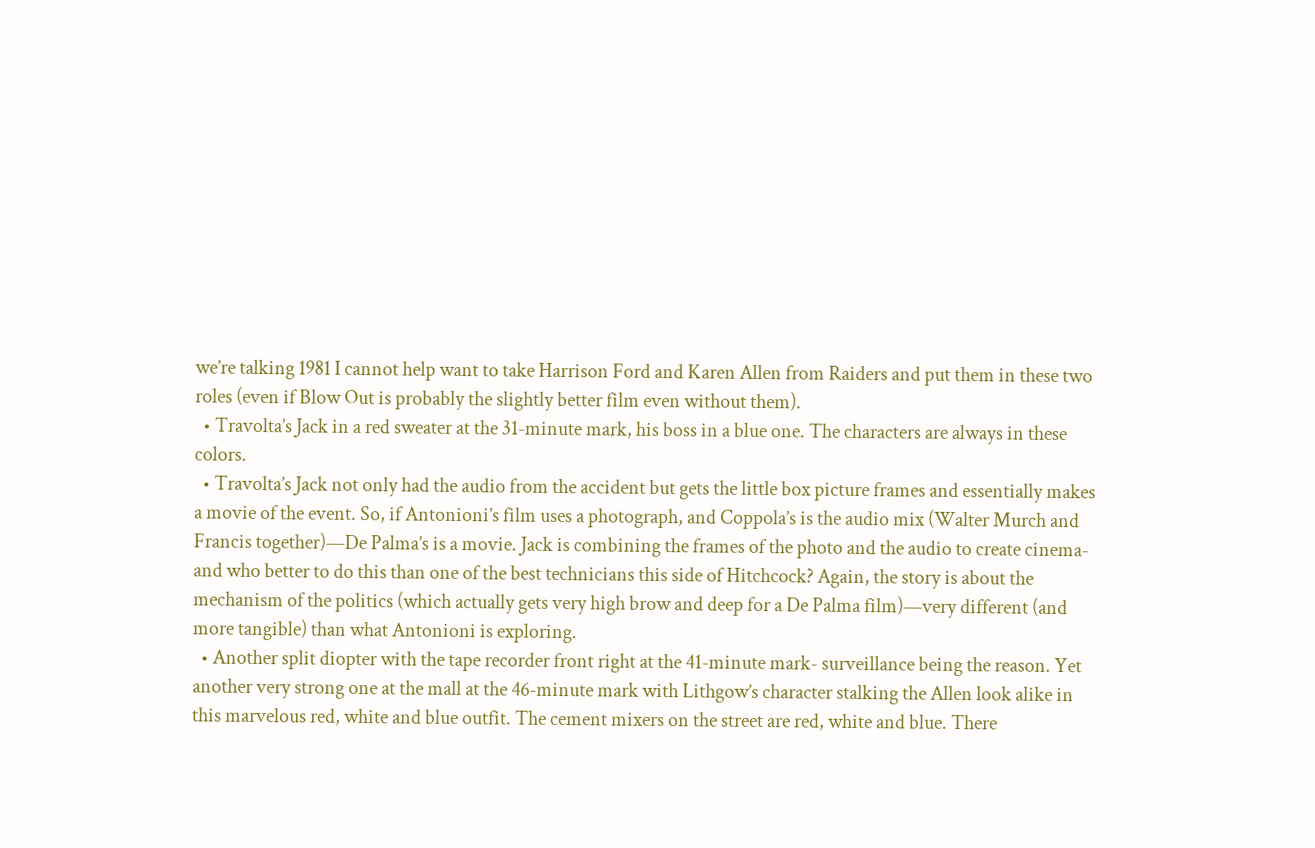we’re talking 1981 I cannot help want to take Harrison Ford and Karen Allen from Raiders and put them in these two roles (even if Blow Out is probably the slightly better film even without them).
  • Travolta’s Jack in a red sweater at the 31-minute mark, his boss in a blue one. The characters are always in these colors.
  • Travolta’s Jack not only had the audio from the accident but gets the little box picture frames and essentially makes a movie of the event. So, if Antonioni’s film uses a photograph, and Coppola’s is the audio mix (Walter Murch and Francis together)—De Palma’s is a movie. Jack is combining the frames of the photo and the audio to create cinema- and who better to do this than one of the best technicians this side of Hitchcock? Again, the story is about the mechanism of the politics (which actually gets very high brow and deep for a De Palma film)—very different (and more tangible) than what Antonioni is exploring.
  • Another split diopter with the tape recorder front right at the 41-minute mark- surveillance being the reason. Yet another very strong one at the mall at the 46-minute mark with Lithgow’s character stalking the Allen look alike in this marvelous red, white and blue outfit. The cement mixers on the street are red, white and blue. There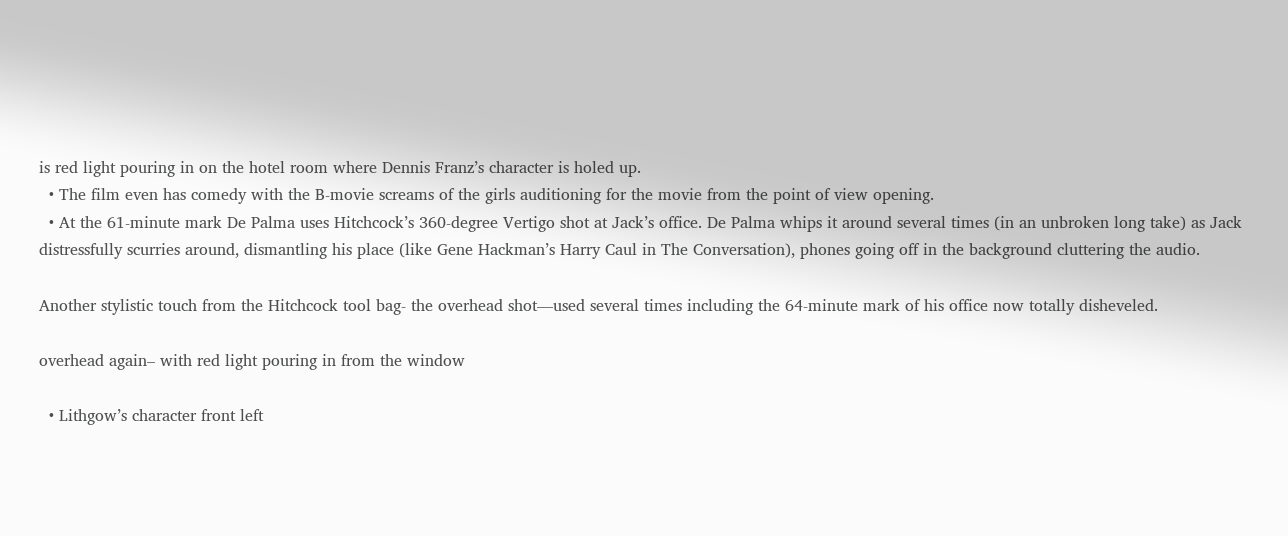is red light pouring in on the hotel room where Dennis Franz’s character is holed up.
  • The film even has comedy with the B-movie screams of the girls auditioning for the movie from the point of view opening.
  • At the 61-minute mark De Palma uses Hitchcock’s 360-degree Vertigo shot at Jack’s office. De Palma whips it around several times (in an unbroken long take) as Jack distressfully scurries around, dismantling his place (like Gene Hackman’s Harry Caul in The Conversation), phones going off in the background cluttering the audio.

Another stylistic touch from the Hitchcock tool bag- the overhead shot—used several times including the 64-minute mark of his office now totally disheveled.

overhead again– with red light pouring in from the window

  • Lithgow’s character front left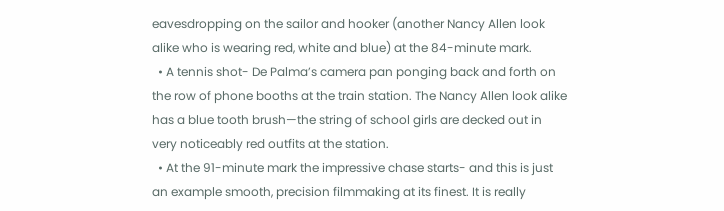eavesdropping on the sailor and hooker (another Nancy Allen look alike who is wearing red, white and blue) at the 84-minute mark.
  • A tennis shot- De Palma’s camera pan ponging back and forth on the row of phone booths at the train station. The Nancy Allen look alike has a blue tooth brush—the string of school girls are decked out in very noticeably red outfits at the station.
  • At the 91-minute mark the impressive chase starts- and this is just an example smooth, precision filmmaking at its finest. It is really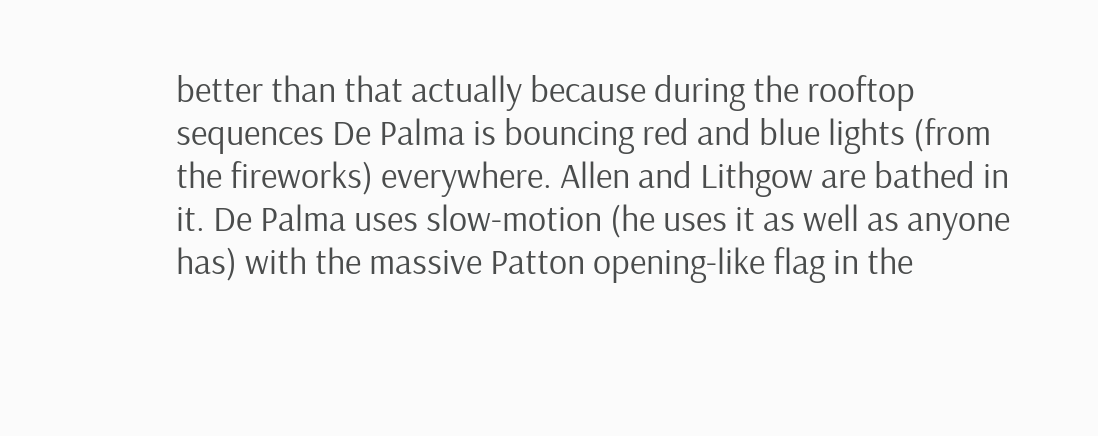better than that actually because during the rooftop sequences De Palma is bouncing red and blue lights (from the fireworks) everywhere. Allen and Lithgow are bathed in it. De Palma uses slow-motion (he uses it as well as anyone has) with the massive Patton opening-like flag in the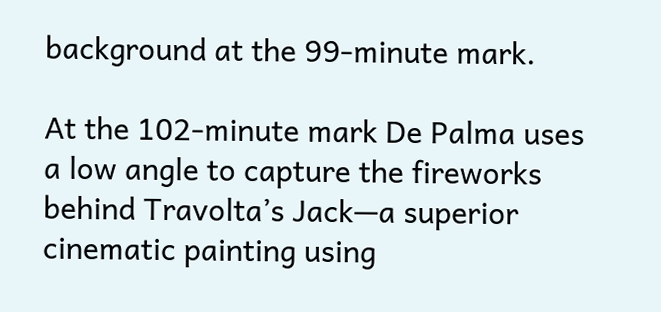background at the 99-minute mark.

At the 102-minute mark De Palma uses a low angle to capture the fireworks behind Travolta’s Jack—a superior cinematic painting using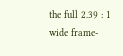the full 2.39 : 1 wide frame-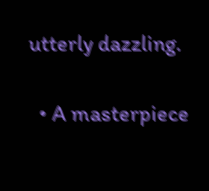utterly dazzling.

  • A masterpiece